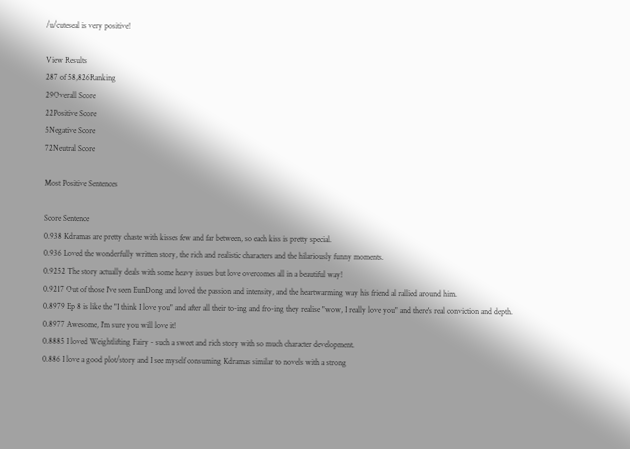/u/cuteseal is very positive!

View Results
287 of 58,826Ranking
29Overall Score
22Positive Score
5Negative Score
72Neutral Score

Most Positive Sentences

Score Sentence
0.938 Kdramas are pretty chaste with kisses few and far between, so each kiss is pretty special.
0.936 Loved the wonderfully written story, the rich and realistic characters and the hilariously funny moments.
0.9252 The story actually deals with some heavy issues but love overcomes all in a beautiful way!
0.9217 Out of those I've seen EunDong and loved the passion and intensity, and the heartwarming way his friend al rallied around him.
0.8979 Ep 8 is like the "I think I love you" and after all their to-ing and fro-ing they realise "wow, I really love you" and there's real conviction and depth.
0.8977 Awesome, I'm sure you will love it!
0.8885 I loved Weightlifting Fairy - such a sweet and rich story with so much character development.
0.886 I love a good plot/story and I see myself consuming Kdramas similar to novels with a strong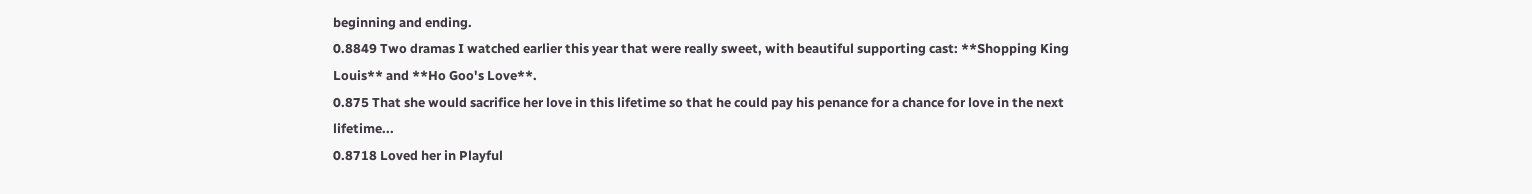beginning and ending.
0.8849 Two dramas I watched earlier this year that were really sweet, with beautiful supporting cast: **Shopping King Louis** and **Ho Goo's Love**.
0.875 That she would sacrifice her love in this lifetime so that he could pay his penance for a chance for love in the next lifetime...
0.8718 Loved her in Playful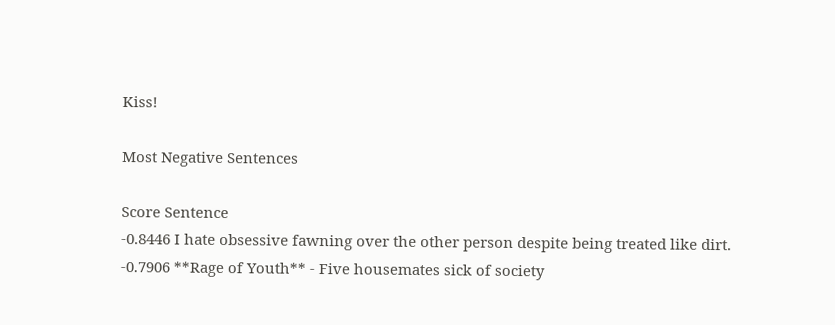Kiss!

Most Negative Sentences

Score Sentence
-0.8446 I hate obsessive fawning over the other person despite being treated like dirt.
-0.7906 **Rage of Youth** - Five housemates sick of society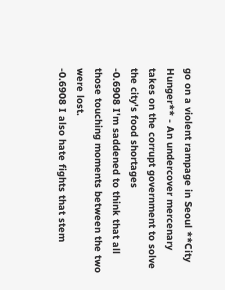go on a violent rampage in Seoul **City Hunger** - An undercover mercenary takes on the corrupt government to solve the city's food shortages
-0.6908 I'm saddened to think that all those touching moments between the two were lost.
-0.6908 I also hate fights that stem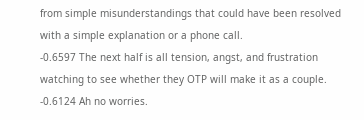from simple misunderstandings that could have been resolved with a simple explanation or a phone call.
-0.6597 The next half is all tension, angst, and frustration watching to see whether they OTP will make it as a couple.
-0.6124 Ah no worries.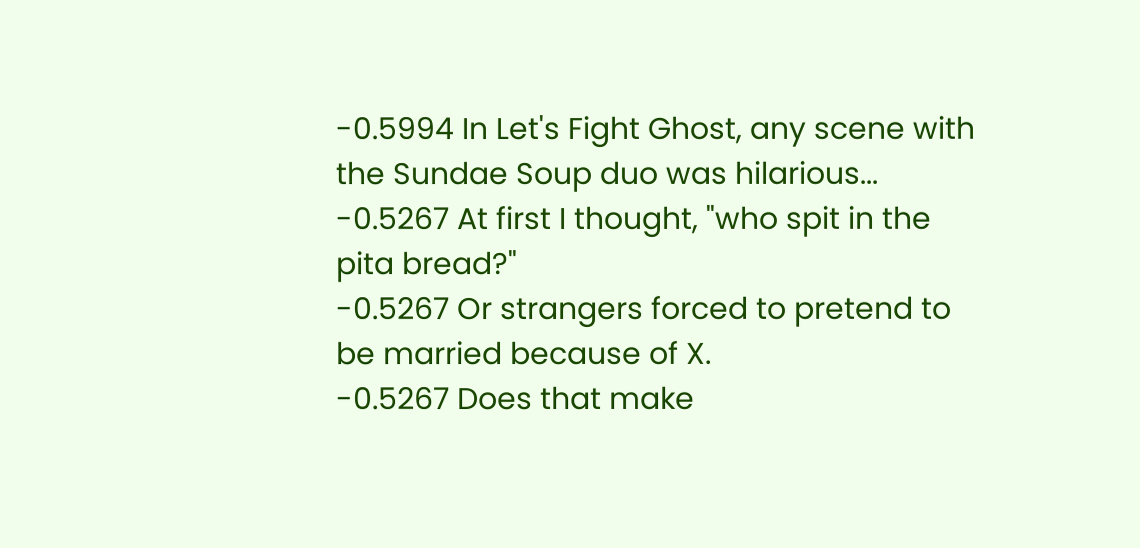-0.5994 In Let's Fight Ghost, any scene with the Sundae Soup duo was hilarious...
-0.5267 At first I thought, "who spit in the pita bread?"
-0.5267 Or strangers forced to pretend to be married because of X.
-0.5267 Does that make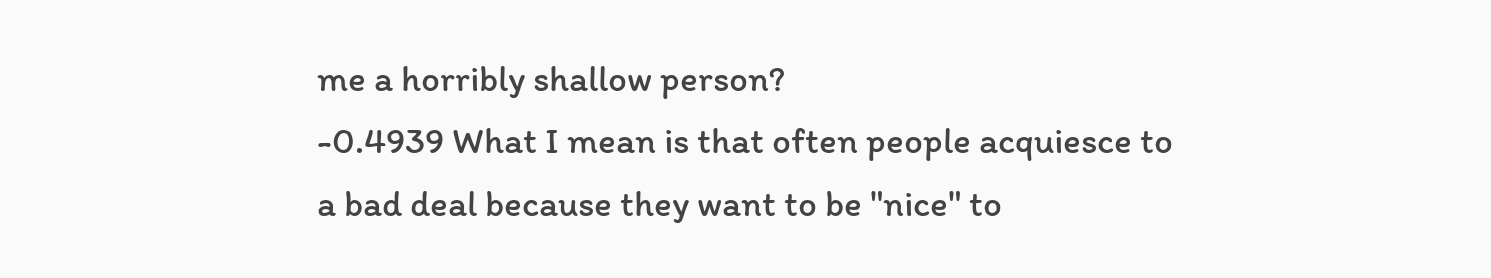me a horribly shallow person?
-0.4939 What I mean is that often people acquiesce to a bad deal because they want to be "nice" to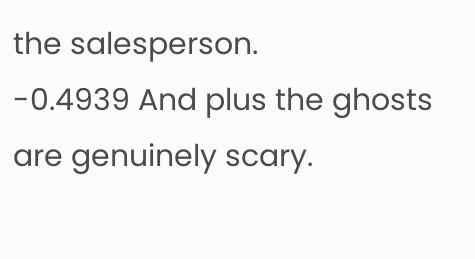the salesperson.
-0.4939 And plus the ghosts are genuinely scary.